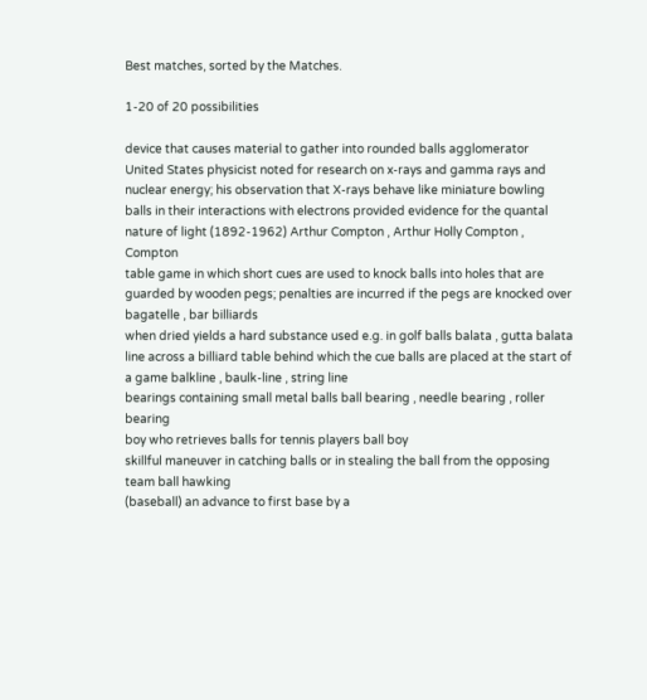Best matches, sorted by the Matches.

1-20 of 20 possibilities

device that causes material to gather into rounded balls agglomerator
United States physicist noted for research on x-rays and gamma rays and nuclear energy; his observation that X-rays behave like miniature bowling balls in their interactions with electrons provided evidence for the quantal nature of light (1892-1962) Arthur Compton , Arthur Holly Compton , Compton
table game in which short cues are used to knock balls into holes that are guarded by wooden pegs; penalties are incurred if the pegs are knocked over bagatelle , bar billiards
when dried yields a hard substance used e.g. in golf balls balata , gutta balata
line across a billiard table behind which the cue balls are placed at the start of a game balkline , baulk-line , string line
bearings containing small metal balls ball bearing , needle bearing , roller bearing
boy who retrieves balls for tennis players ball boy
skillful maneuver in catching balls or in stealing the ball from the opposing team ball hawking
(baseball) an advance to first base by a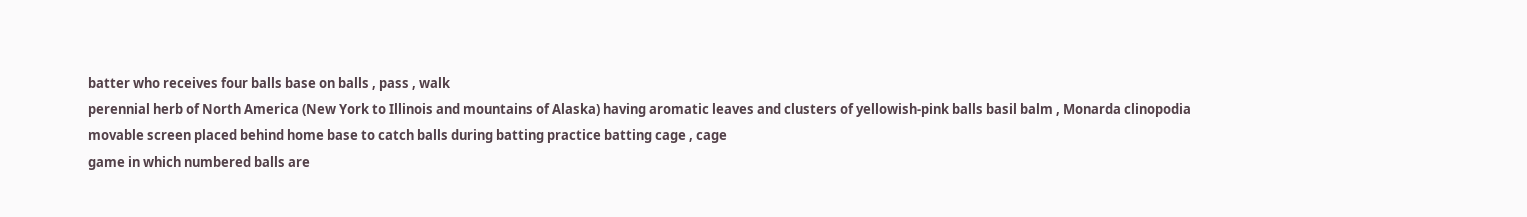batter who receives four balls base on balls , pass , walk
perennial herb of North America (New York to Illinois and mountains of Alaska) having aromatic leaves and clusters of yellowish-pink balls basil balm , Monarda clinopodia
movable screen placed behind home base to catch balls during batting practice batting cage , cage
game in which numbered balls are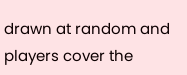drawn at random and players cover the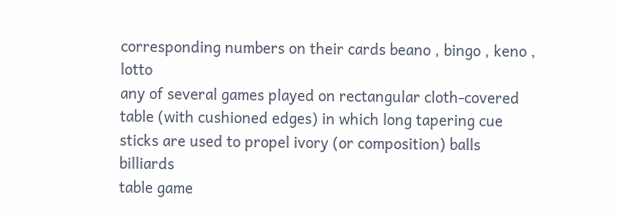corresponding numbers on their cards beano , bingo , keno , lotto
any of several games played on rectangular cloth-covered table (with cushioned edges) in which long tapering cue sticks are used to propel ivory (or composition) balls billiards
table game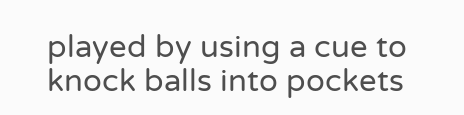played by using a cue to knock balls into pockets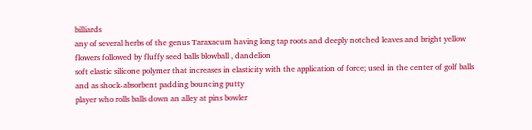billiards
any of several herbs of the genus Taraxacum having long tap roots and deeply notched leaves and bright yellow flowers followed by fluffy seed balls blowball , dandelion
soft elastic silicone polymer that increases in elasticity with the application of force; used in the center of golf balls and as shock-absorbent padding bouncing putty
player who rolls balls down an alley at pins bowler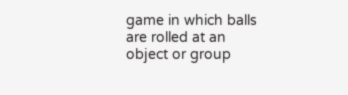game in which balls are rolled at an object or group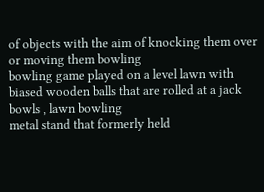of objects with the aim of knocking them over or moving them bowling
bowling game played on a level lawn with biased wooden balls that are rolled at a jack bowls , lawn bowling
metal stand that formerly held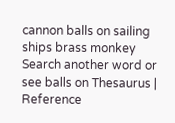cannon balls on sailing ships brass monkey
Search another word or see balls on Thesaurus | Reference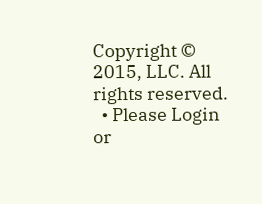Copyright © 2015, LLC. All rights reserved.
  • Please Login or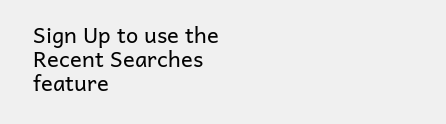Sign Up to use the Recent Searches feature